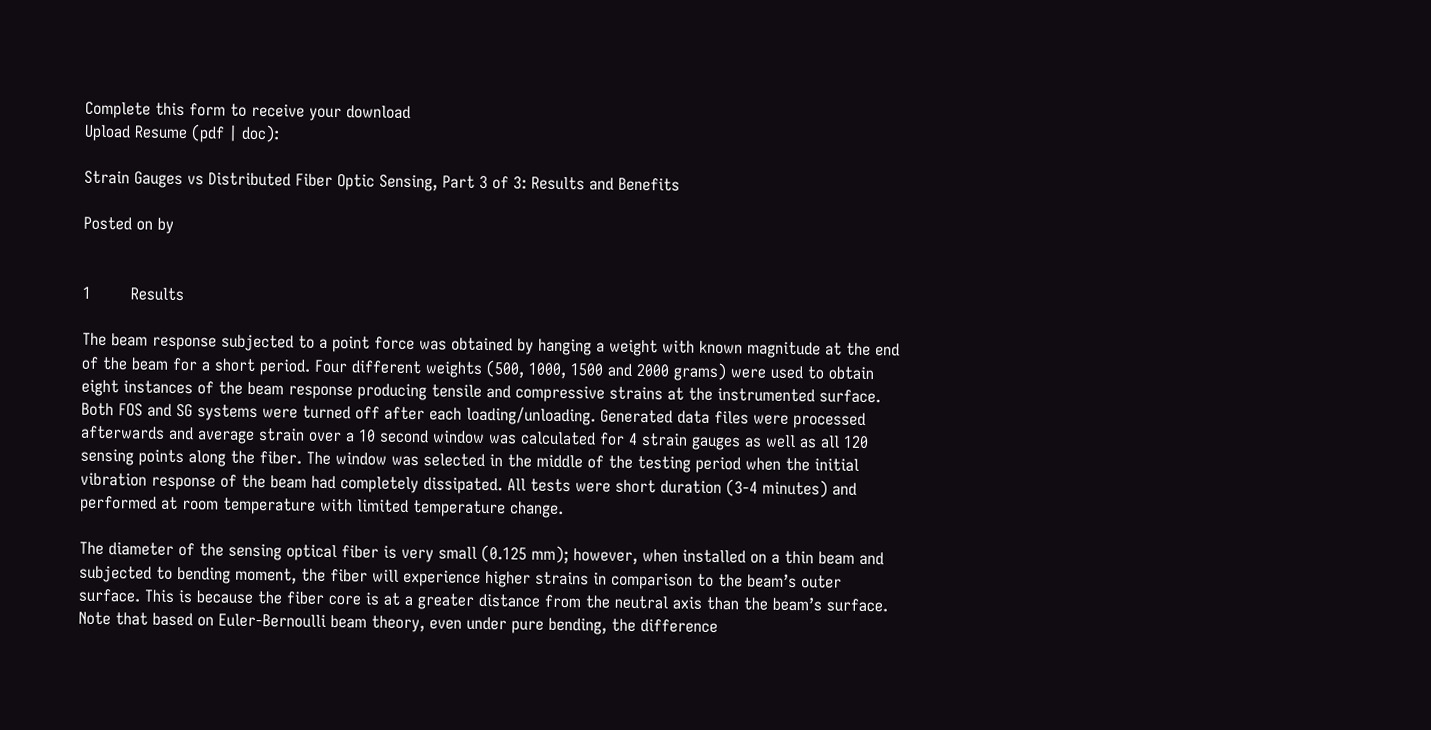Complete this form to receive your download
Upload Resume (pdf | doc):

Strain Gauges vs Distributed Fiber Optic Sensing, Part 3 of 3: Results and Benefits

Posted on by


1        Results

The beam response subjected to a point force was obtained by hanging a weight with known magnitude at the end of the beam for a short period. Four different weights (500, 1000, 1500 and 2000 grams) were used to obtain eight instances of the beam response producing tensile and compressive strains at the instrumented surface. Both FOS and SG systems were turned off after each loading/unloading. Generated data files were processed afterwards and average strain over a 10 second window was calculated for 4 strain gauges as well as all 120 sensing points along the fiber. The window was selected in the middle of the testing period when the initial vibration response of the beam had completely dissipated. All tests were short duration (3-4 minutes) and performed at room temperature with limited temperature change.

The diameter of the sensing optical fiber is very small (0.125 mm); however, when installed on a thin beam and subjected to bending moment, the fiber will experience higher strains in comparison to the beam’s outer surface. This is because the fiber core is at a greater distance from the neutral axis than the beam’s surface. Note that based on Euler-Bernoulli beam theory, even under pure bending, the difference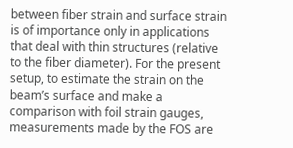between fiber strain and surface strain is of importance only in applications that deal with thin structures (relative to the fiber diameter). For the present setup, to estimate the strain on the beam’s surface and make a comparison with foil strain gauges, measurements made by the FOS are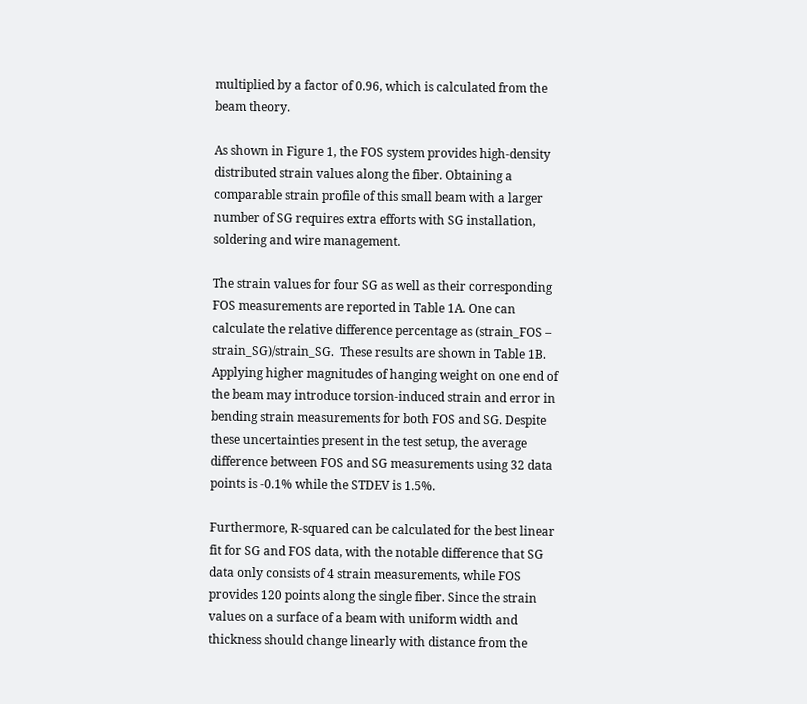multiplied by a factor of 0.96, which is calculated from the beam theory.

As shown in Figure 1, the FOS system provides high-density distributed strain values along the fiber. Obtaining a comparable strain profile of this small beam with a larger number of SG requires extra efforts with SG installation, soldering and wire management.

The strain values for four SG as well as their corresponding FOS measurements are reported in Table 1A. One can calculate the relative difference percentage as (strain_FOS – strain_SG)/strain_SG.  These results are shown in Table 1B. Applying higher magnitudes of hanging weight on one end of the beam may introduce torsion-induced strain and error in bending strain measurements for both FOS and SG. Despite these uncertainties present in the test setup, the average difference between FOS and SG measurements using 32 data points is -0.1% while the STDEV is 1.5%.

Furthermore, R-squared can be calculated for the best linear fit for SG and FOS data, with the notable difference that SG data only consists of 4 strain measurements, while FOS provides 120 points along the single fiber. Since the strain values on a surface of a beam with uniform width and thickness should change linearly with distance from the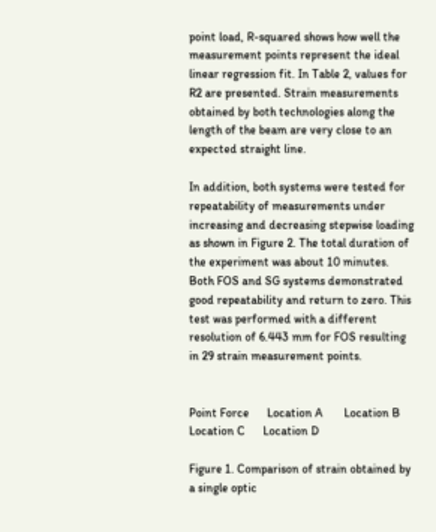point load, R-squared shows how well the measurement points represent the ideal linear regression fit. In Table 2, values for R2 are presented. Strain measurements obtained by both technologies along the length of the beam are very close to an expected straight line.

In addition, both systems were tested for repeatability of measurements under increasing and decreasing stepwise loading as shown in Figure 2. The total duration of the experiment was about 10 minutes. Both FOS and SG systems demonstrated good repeatability and return to zero. This test was performed with a different resolution of 6.443 mm for FOS resulting in 29 strain measurement points.


Point Force      Location A       Location B       Location C      Location D

Figure 1. Comparison of strain obtained by a single optic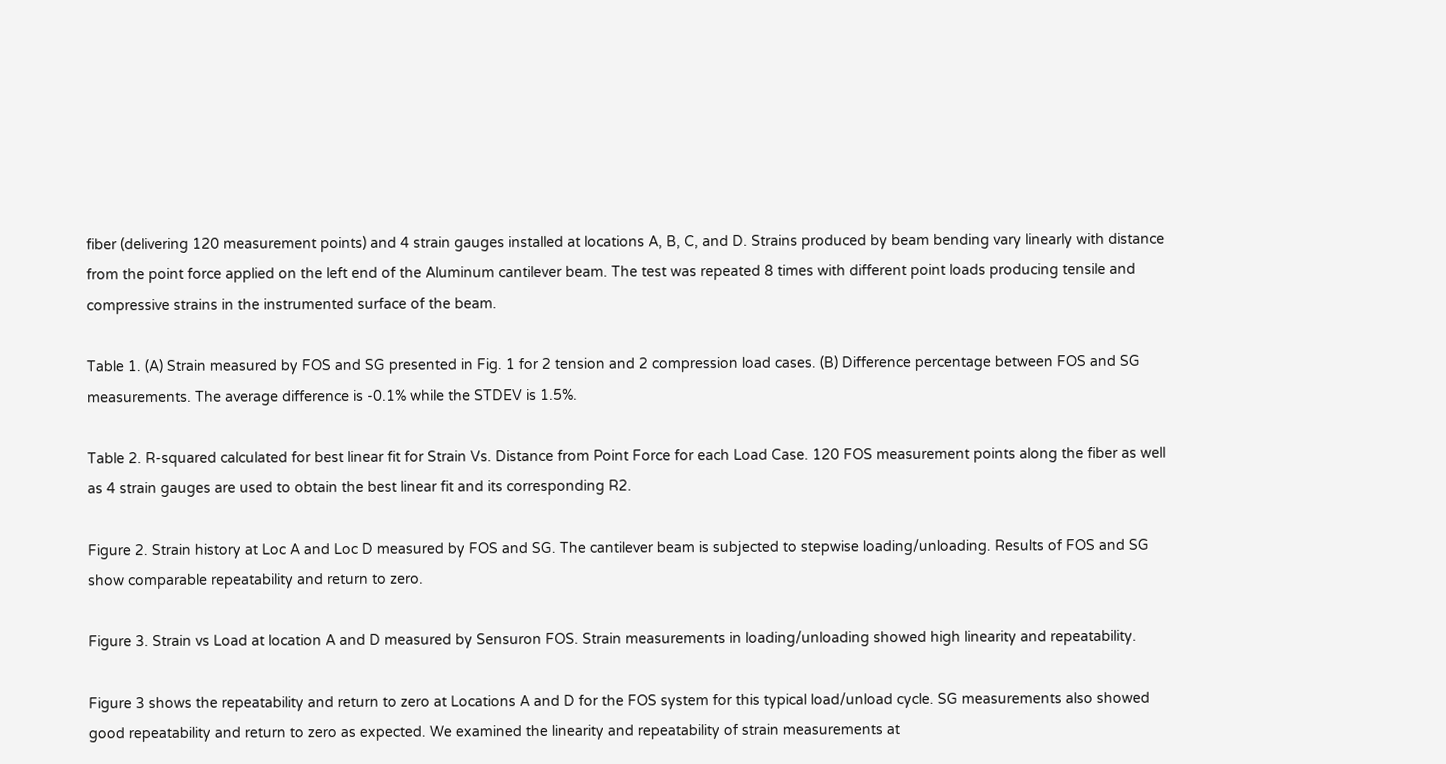fiber (delivering 120 measurement points) and 4 strain gauges installed at locations A, B, C, and D. Strains produced by beam bending vary linearly with distance from the point force applied on the left end of the Aluminum cantilever beam. The test was repeated 8 times with different point loads producing tensile and compressive strains in the instrumented surface of the beam.

Table 1. (A) Strain measured by FOS and SG presented in Fig. 1 for 2 tension and 2 compression load cases. (B) Difference percentage between FOS and SG measurements. The average difference is -0.1% while the STDEV is 1.5%.

Table 2. R-squared calculated for best linear fit for Strain Vs. Distance from Point Force for each Load Case. 120 FOS measurement points along the fiber as well as 4 strain gauges are used to obtain the best linear fit and its corresponding R2.

Figure 2. Strain history at Loc A and Loc D measured by FOS and SG. The cantilever beam is subjected to stepwise loading/unloading. Results of FOS and SG show comparable repeatability and return to zero.

Figure 3. Strain vs Load at location A and D measured by Sensuron FOS. Strain measurements in loading/unloading showed high linearity and repeatability.

Figure 3 shows the repeatability and return to zero at Locations A and D for the FOS system for this typical load/unload cycle. SG measurements also showed good repeatability and return to zero as expected. We examined the linearity and repeatability of strain measurements at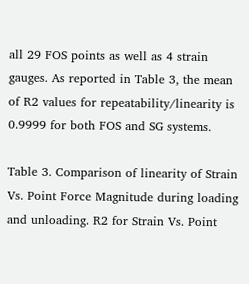all 29 FOS points as well as 4 strain gauges. As reported in Table 3, the mean of R2 values for repeatability/linearity is 0.9999 for both FOS and SG systems.

Table 3. Comparison of linearity of Strain Vs. Point Force Magnitude during loading and unloading. R2 for Strain Vs. Point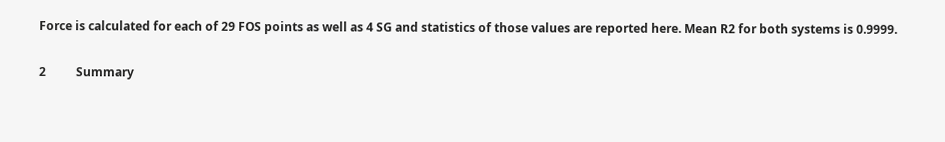Force is calculated for each of 29 FOS points as well as 4 SG and statistics of those values are reported here. Mean R2 for both systems is 0.9999.

2          Summary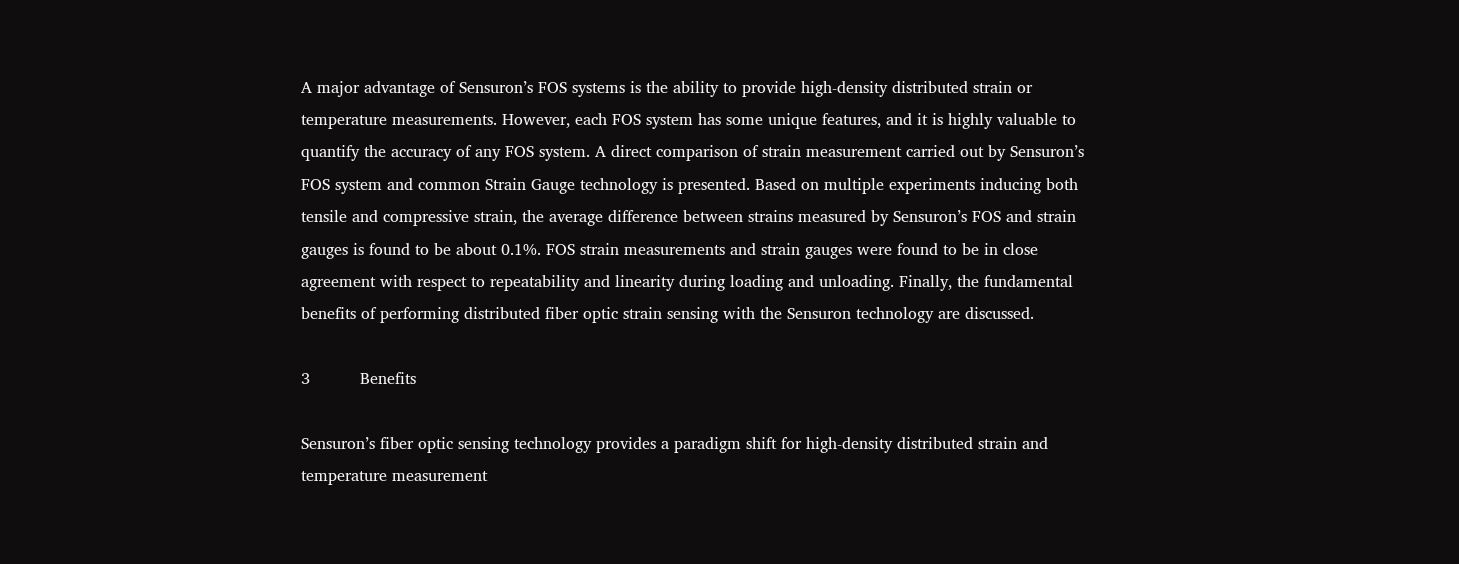A major advantage of Sensuron’s FOS systems is the ability to provide high-density distributed strain or temperature measurements. However, each FOS system has some unique features, and it is highly valuable to quantify the accuracy of any FOS system. A direct comparison of strain measurement carried out by Sensuron’s FOS system and common Strain Gauge technology is presented. Based on multiple experiments inducing both tensile and compressive strain, the average difference between strains measured by Sensuron’s FOS and strain gauges is found to be about 0.1%. FOS strain measurements and strain gauges were found to be in close agreement with respect to repeatability and linearity during loading and unloading. Finally, the fundamental benefits of performing distributed fiber optic strain sensing with the Sensuron technology are discussed.

3          Benefits

Sensuron’s fiber optic sensing technology provides a paradigm shift for high-density distributed strain and temperature measurement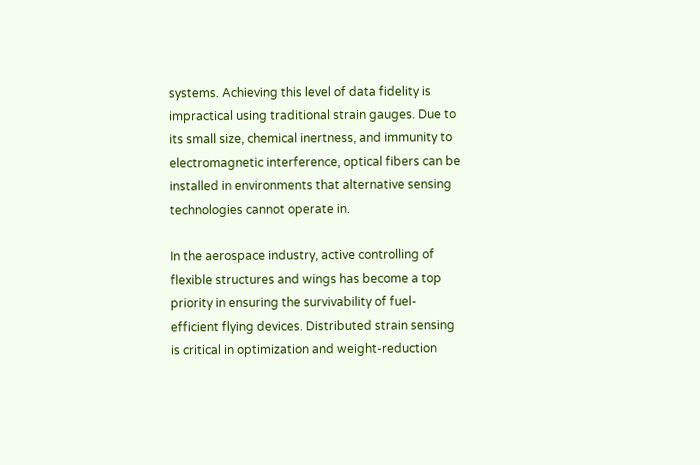systems. Achieving this level of data fidelity is impractical using traditional strain gauges. Due to its small size, chemical inertness, and immunity to electromagnetic interference, optical fibers can be installed in environments that alternative sensing technologies cannot operate in.

In the aerospace industry, active controlling of flexible structures and wings has become a top priority in ensuring the survivability of fuel-efficient flying devices. Distributed strain sensing is critical in optimization and weight-reduction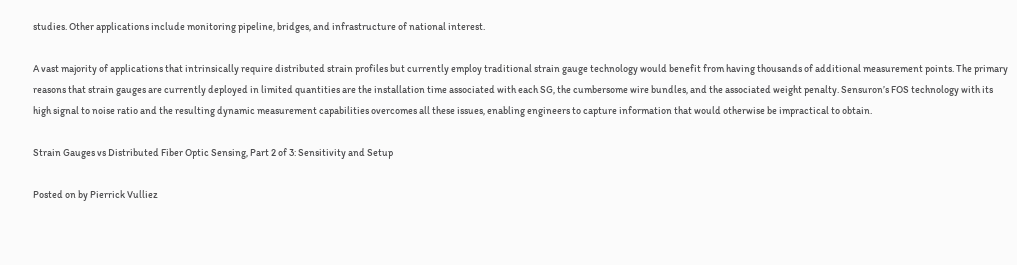studies. Other applications include monitoring pipeline, bridges, and infrastructure of national interest.

A vast majority of applications that intrinsically require distributed strain profiles but currently employ traditional strain gauge technology would benefit from having thousands of additional measurement points. The primary reasons that strain gauges are currently deployed in limited quantities are the installation time associated with each SG, the cumbersome wire bundles, and the associated weight penalty. Sensuron’s FOS technology with its high signal to noise ratio and the resulting dynamic measurement capabilities overcomes all these issues, enabling engineers to capture information that would otherwise be impractical to obtain.

Strain Gauges vs Distributed Fiber Optic Sensing, Part 2 of 3: Sensitivity and Setup

Posted on by Pierrick Vulliez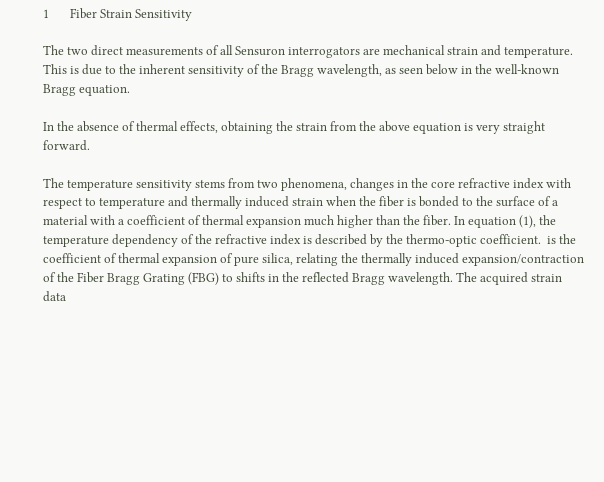1       Fiber Strain Sensitivity

The two direct measurements of all Sensuron interrogators are mechanical strain and temperature. This is due to the inherent sensitivity of the Bragg wavelength, as seen below in the well-known Bragg equation.

In the absence of thermal effects, obtaining the strain from the above equation is very straight forward.

The temperature sensitivity stems from two phenomena, changes in the core refractive index with respect to temperature and thermally induced strain when the fiber is bonded to the surface of a material with a coefficient of thermal expansion much higher than the fiber. In equation (1), the temperature dependency of the refractive index is described by the thermo-optic coefficient.  is the coefficient of thermal expansion of pure silica, relating the thermally induced expansion/contraction of the Fiber Bragg Grating (FBG) to shifts in the reflected Bragg wavelength. The acquired strain data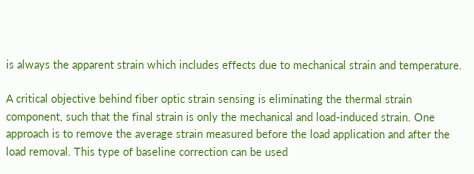is always the apparent strain which includes effects due to mechanical strain and temperature.

A critical objective behind fiber optic strain sensing is eliminating the thermal strain component, such that the final strain is only the mechanical and load-induced strain. One approach is to remove the average strain measured before the load application and after the load removal. This type of baseline correction can be used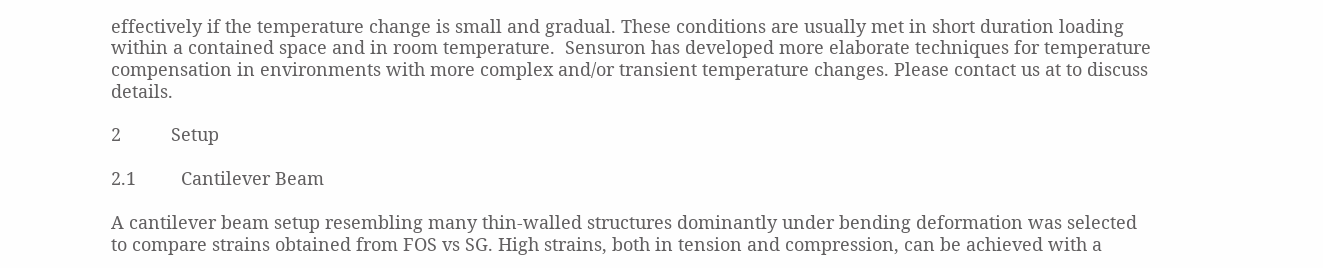effectively if the temperature change is small and gradual. These conditions are usually met in short duration loading within a contained space and in room temperature.  Sensuron has developed more elaborate techniques for temperature compensation in environments with more complex and/or transient temperature changes. Please contact us at to discuss details.

2          Setup

2.1         Cantilever Beam

A cantilever beam setup resembling many thin-walled structures dominantly under bending deformation was selected to compare strains obtained from FOS vs SG. High strains, both in tension and compression, can be achieved with a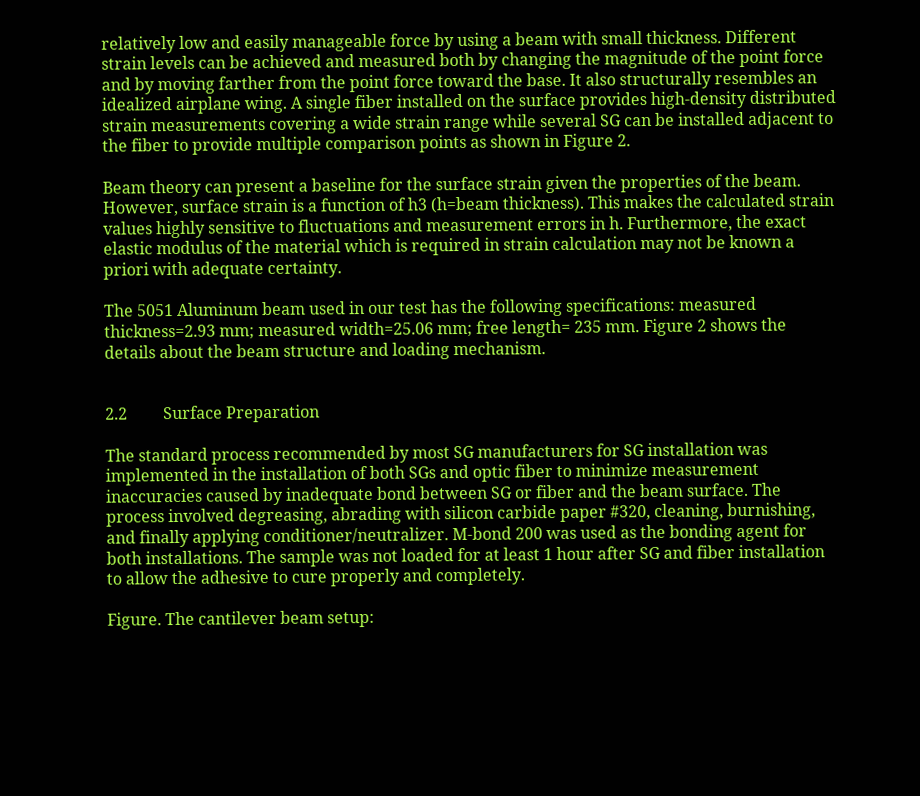relatively low and easily manageable force by using a beam with small thickness. Different strain levels can be achieved and measured both by changing the magnitude of the point force and by moving farther from the point force toward the base. It also structurally resembles an idealized airplane wing. A single fiber installed on the surface provides high-density distributed strain measurements covering a wide strain range while several SG can be installed adjacent to the fiber to provide multiple comparison points as shown in Figure 2.

Beam theory can present a baseline for the surface strain given the properties of the beam. However, surface strain is a function of h3 (h=beam thickness). This makes the calculated strain values highly sensitive to fluctuations and measurement errors in h. Furthermore, the exact elastic modulus of the material which is required in strain calculation may not be known a priori with adequate certainty.

The 5051 Aluminum beam used in our test has the following specifications: measured thickness=2.93 mm; measured width=25.06 mm; free length= 235 mm. Figure 2 shows the details about the beam structure and loading mechanism.


2.2         Surface Preparation

The standard process recommended by most SG manufacturers for SG installation was implemented in the installation of both SGs and optic fiber to minimize measurement inaccuracies caused by inadequate bond between SG or fiber and the beam surface. The process involved degreasing, abrading with silicon carbide paper #320, cleaning, burnishing, and finally applying conditioner/neutralizer. M-bond 200 was used as the bonding agent for both installations. The sample was not loaded for at least 1 hour after SG and fiber installation to allow the adhesive to cure properly and completely.

Figure. The cantilever beam setup: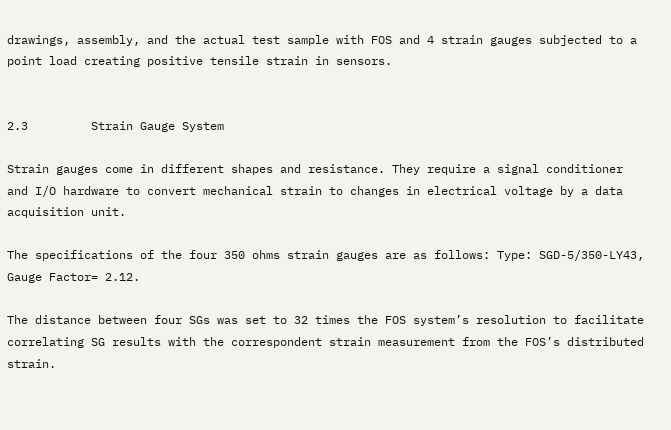drawings, assembly, and the actual test sample with FOS and 4 strain gauges subjected to a point load creating positive tensile strain in sensors.


2.3         Strain Gauge System

Strain gauges come in different shapes and resistance. They require a signal conditioner and I/O hardware to convert mechanical strain to changes in electrical voltage by a data acquisition unit.

The specifications of the four 350 ohms strain gauges are as follows: Type: SGD-5/350-LY43, Gauge Factor= 2.12.

The distance between four SGs was set to 32 times the FOS system’s resolution to facilitate correlating SG results with the correspondent strain measurement from the FOS’s distributed strain.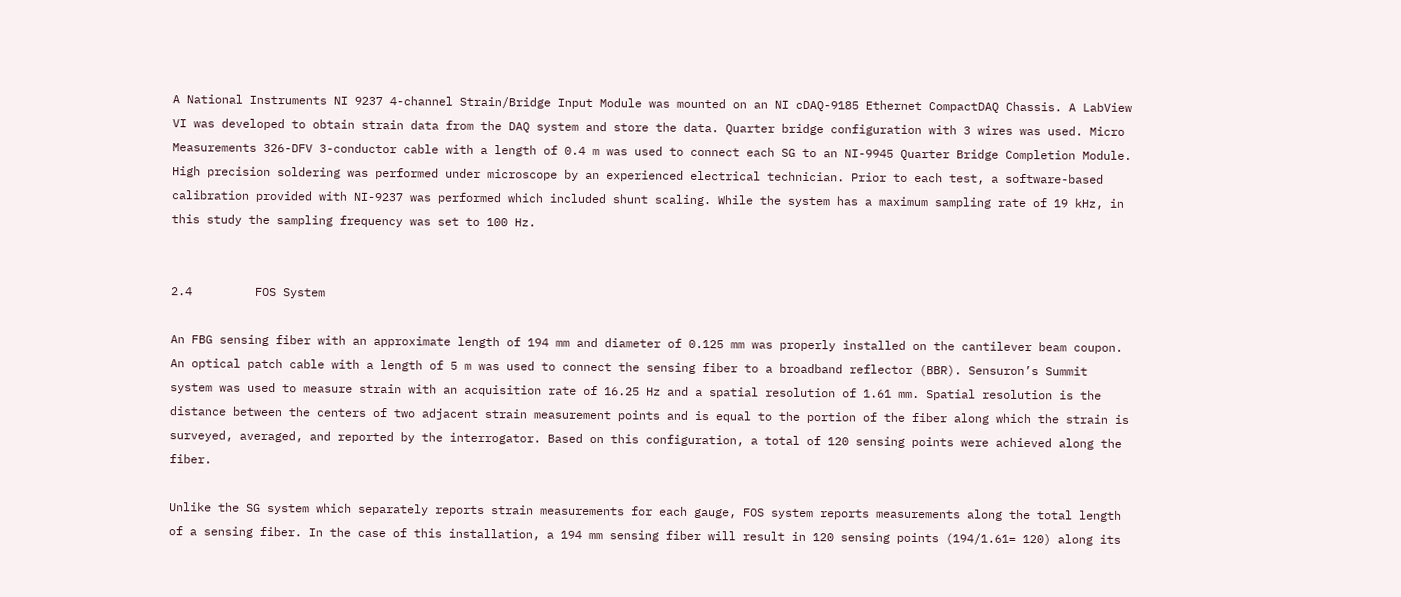A National Instruments NI 9237 4-channel Strain/Bridge Input Module was mounted on an NI cDAQ-9185 Ethernet CompactDAQ Chassis. A LabView VI was developed to obtain strain data from the DAQ system and store the data. Quarter bridge configuration with 3 wires was used. Micro Measurements 326-DFV 3-conductor cable with a length of 0.4 m was used to connect each SG to an NI-9945 Quarter Bridge Completion Module. High precision soldering was performed under microscope by an experienced electrical technician. Prior to each test, a software-based calibration provided with NI-9237 was performed which included shunt scaling. While the system has a maximum sampling rate of 19 kHz, in this study the sampling frequency was set to 100 Hz.


2.4         FOS System

An FBG sensing fiber with an approximate length of 194 mm and diameter of 0.125 mm was properly installed on the cantilever beam coupon. An optical patch cable with a length of 5 m was used to connect the sensing fiber to a broadband reflector (BBR). Sensuron’s Summit system was used to measure strain with an acquisition rate of 16.25 Hz and a spatial resolution of 1.61 mm. Spatial resolution is the distance between the centers of two adjacent strain measurement points and is equal to the portion of the fiber along which the strain is surveyed, averaged, and reported by the interrogator. Based on this configuration, a total of 120 sensing points were achieved along the fiber.

Unlike the SG system which separately reports strain measurements for each gauge, FOS system reports measurements along the total length of a sensing fiber. In the case of this installation, a 194 mm sensing fiber will result in 120 sensing points (194/1.61= 120) along its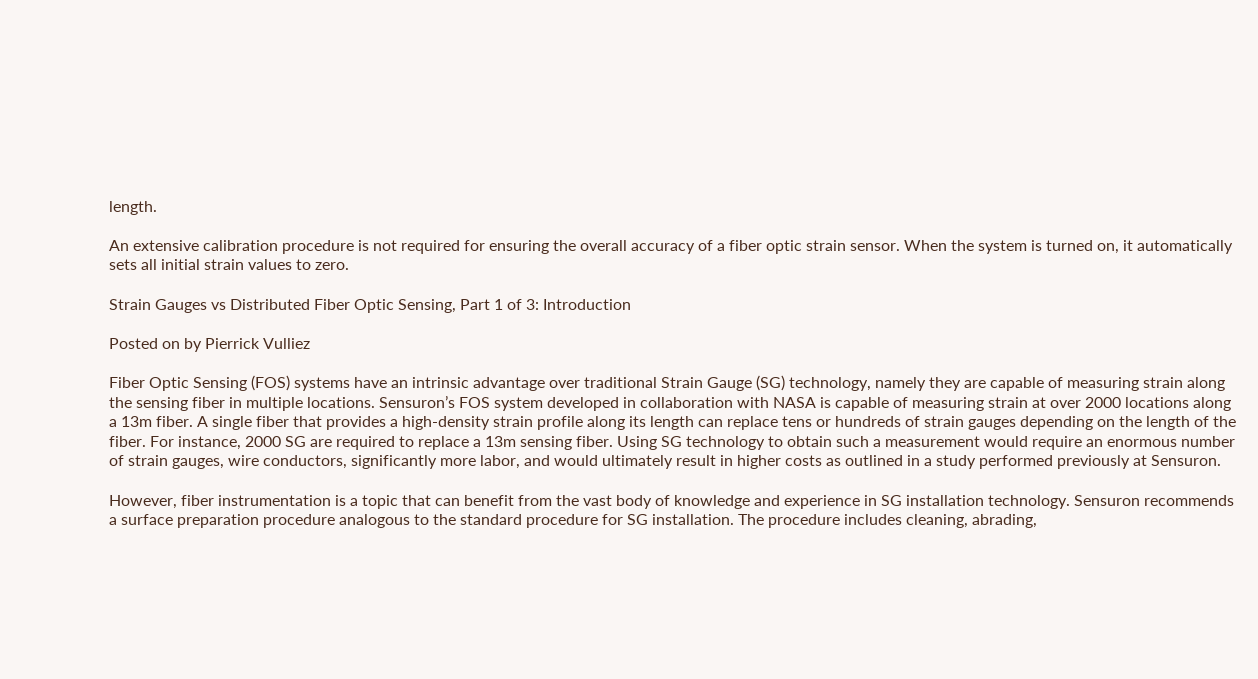length.

An extensive calibration procedure is not required for ensuring the overall accuracy of a fiber optic strain sensor. When the system is turned on, it automatically sets all initial strain values to zero.

Strain Gauges vs Distributed Fiber Optic Sensing, Part 1 of 3: Introduction

Posted on by Pierrick Vulliez

Fiber Optic Sensing (FOS) systems have an intrinsic advantage over traditional Strain Gauge (SG) technology, namely they are capable of measuring strain along the sensing fiber in multiple locations. Sensuron’s FOS system developed in collaboration with NASA is capable of measuring strain at over 2000 locations along a 13m fiber. A single fiber that provides a high-density strain profile along its length can replace tens or hundreds of strain gauges depending on the length of the fiber. For instance, 2000 SG are required to replace a 13m sensing fiber. Using SG technology to obtain such a measurement would require an enormous number of strain gauges, wire conductors, significantly more labor, and would ultimately result in higher costs as outlined in a study performed previously at Sensuron.

However, fiber instrumentation is a topic that can benefit from the vast body of knowledge and experience in SG installation technology. Sensuron recommends a surface preparation procedure analogous to the standard procedure for SG installation. The procedure includes cleaning, abrading,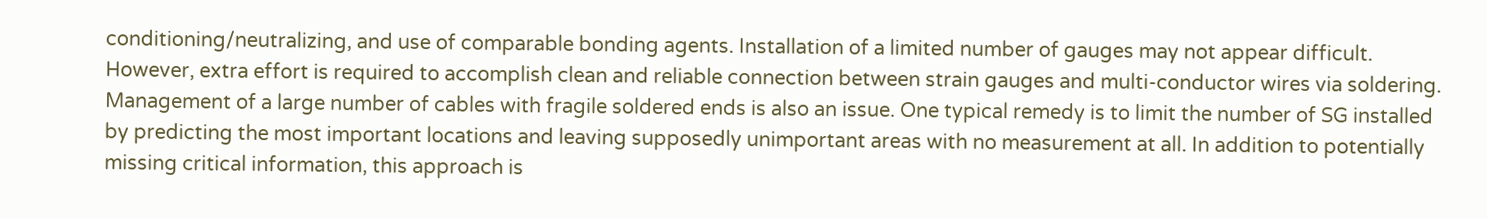conditioning/neutralizing, and use of comparable bonding agents. Installation of a limited number of gauges may not appear difficult. However, extra effort is required to accomplish clean and reliable connection between strain gauges and multi-conductor wires via soldering. Management of a large number of cables with fragile soldered ends is also an issue. One typical remedy is to limit the number of SG installed by predicting the most important locations and leaving supposedly unimportant areas with no measurement at all. In addition to potentially missing critical information, this approach is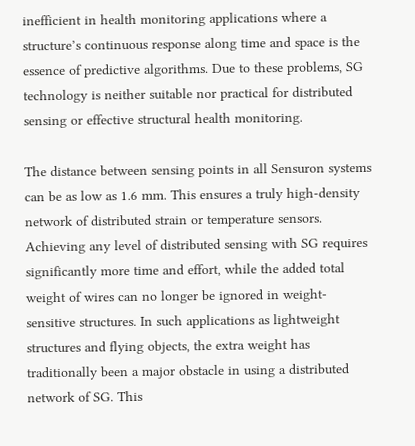inefficient in health monitoring applications where a structure’s continuous response along time and space is the essence of predictive algorithms. Due to these problems, SG technology is neither suitable nor practical for distributed sensing or effective structural health monitoring.

The distance between sensing points in all Sensuron systems can be as low as 1.6 mm. This ensures a truly high-density network of distributed strain or temperature sensors. Achieving any level of distributed sensing with SG requires significantly more time and effort, while the added total weight of wires can no longer be ignored in weight-sensitive structures. In such applications as lightweight structures and flying objects, the extra weight has traditionally been a major obstacle in using a distributed network of SG. This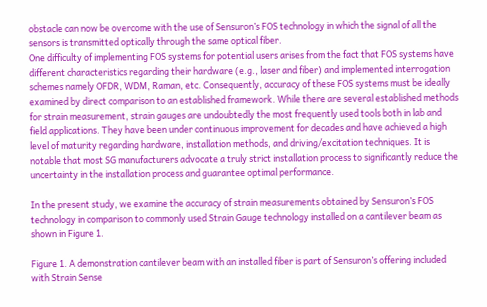obstacle can now be overcome with the use of Sensuron’s FOS technology in which the signal of all the sensors is transmitted optically through the same optical fiber.
One difficulty of implementing FOS systems for potential users arises from the fact that FOS systems have different characteristics regarding their hardware (e.g., laser and fiber) and implemented interrogation schemes namely OFDR, WDM, Raman, etc. Consequently, accuracy of these FOS systems must be ideally examined by direct comparison to an established framework. While there are several established methods for strain measurement, strain gauges are undoubtedly the most frequently used tools both in lab and field applications. They have been under continuous improvement for decades and have achieved a high level of maturity regarding hardware, installation methods, and driving/excitation techniques. It is notable that most SG manufacturers advocate a truly strict installation process to significantly reduce the uncertainty in the installation process and guarantee optimal performance.

In the present study, we examine the accuracy of strain measurements obtained by Sensuron’s FOS technology in comparison to commonly used Strain Gauge technology installed on a cantilever beam as shown in Figure 1.

Figure 1. A demonstration cantilever beam with an installed fiber is part of Sensuron’s offering included with Strain Sense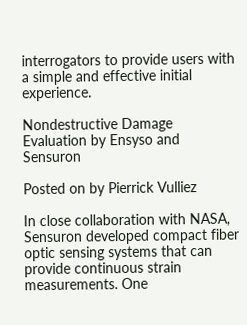interrogators to provide users with a simple and effective initial experience.

Nondestructive Damage Evaluation by Ensyso and Sensuron

Posted on by Pierrick Vulliez

In close collaboration with NASA, Sensuron developed compact fiber optic sensing systems that can provide continuous strain measurements. One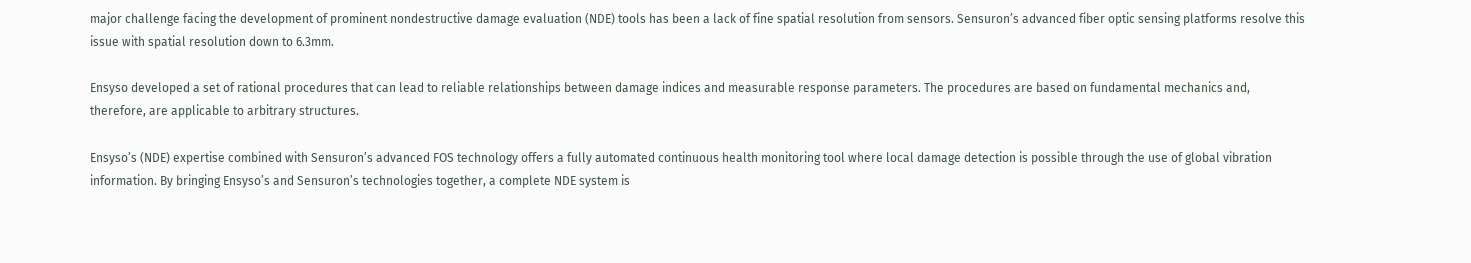major challenge facing the development of prominent nondestructive damage evaluation (NDE) tools has been a lack of fine spatial resolution from sensors. Sensuron’s advanced fiber optic sensing platforms resolve this issue with spatial resolution down to 6.3mm.

Ensyso developed a set of rational procedures that can lead to reliable relationships between damage indices and measurable response parameters. The procedures are based on fundamental mechanics and, therefore, are applicable to arbitrary structures.

Ensyso’s (NDE) expertise combined with Sensuron’s advanced FOS technology offers a fully automated continuous health monitoring tool where local damage detection is possible through the use of global vibration information. By bringing Ensyso’s and Sensuron’s technologies together, a complete NDE system is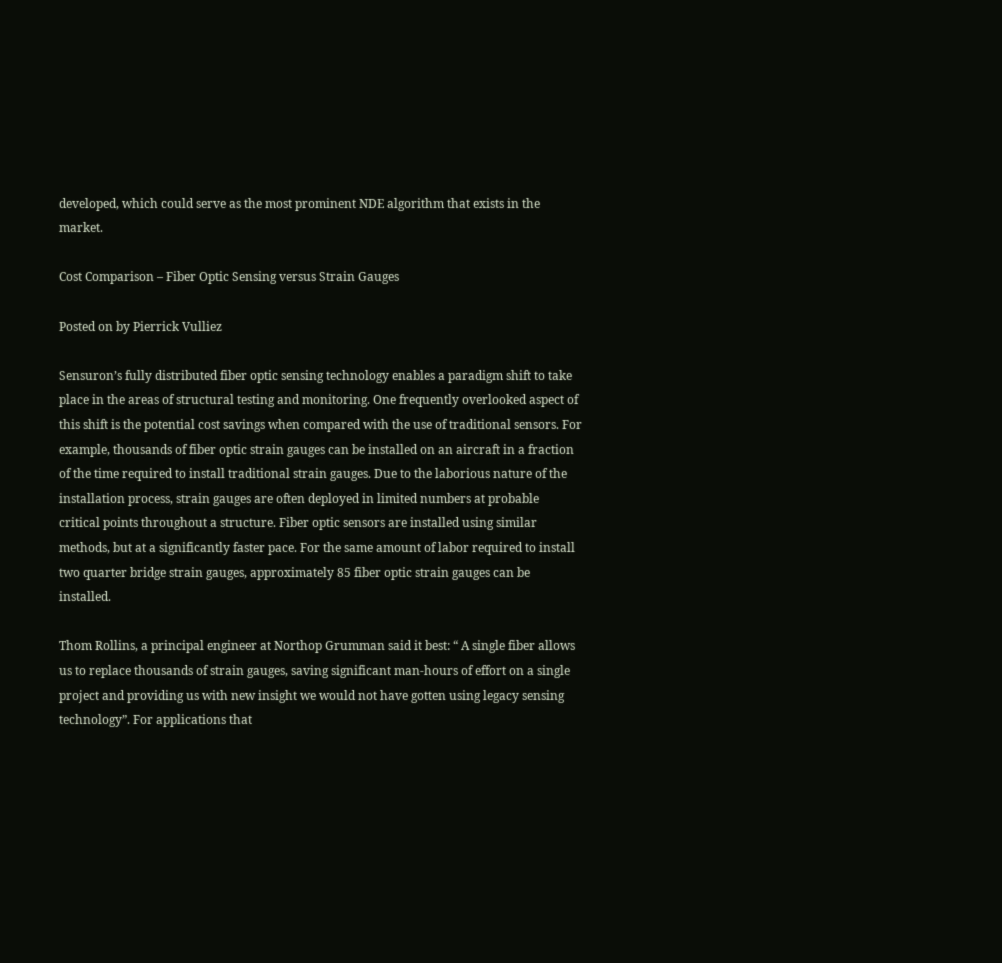developed, which could serve as the most prominent NDE algorithm that exists in the market.

Cost Comparison – Fiber Optic Sensing versus Strain Gauges

Posted on by Pierrick Vulliez

Sensuron’s fully distributed fiber optic sensing technology enables a paradigm shift to take place in the areas of structural testing and monitoring. One frequently overlooked aspect of this shift is the potential cost savings when compared with the use of traditional sensors. For example, thousands of fiber optic strain gauges can be installed on an aircraft in a fraction of the time required to install traditional strain gauges. Due to the laborious nature of the installation process, strain gauges are often deployed in limited numbers at probable critical points throughout a structure. Fiber optic sensors are installed using similar methods, but at a significantly faster pace. For the same amount of labor required to install two quarter bridge strain gauges, approximately 85 fiber optic strain gauges can be installed.

Thom Rollins, a principal engineer at Northop Grumman said it best: “ A single fiber allows us to replace thousands of strain gauges, saving significant man-hours of effort on a single project and providing us with new insight we would not have gotten using legacy sensing technology”. For applications that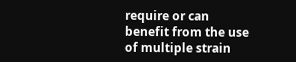require or can benefit from the use of multiple strain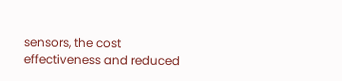sensors, the cost effectiveness and reduced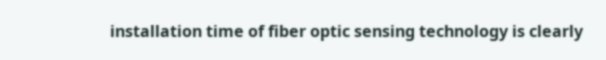installation time of fiber optic sensing technology is clearly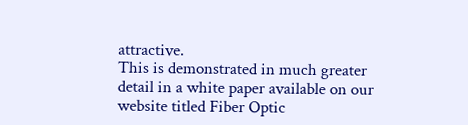attractive.
This is demonstrated in much greater detail in a white paper available on our website titled Fiber Optic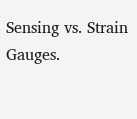Sensing vs. Strain Gauges.